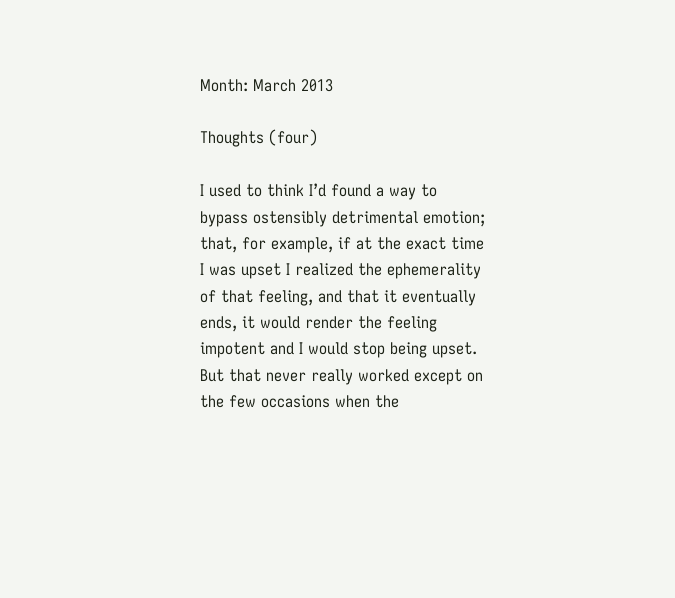Month: March 2013

Thoughts (four)

I used to think I’d found a way to bypass ostensibly detrimental emotion; that, for example, if at the exact time I was upset I realized the ephemerality of that feeling, and that it eventually ends, it would render the feeling impotent and I would stop being upset. But that never really worked except on the few occasions when the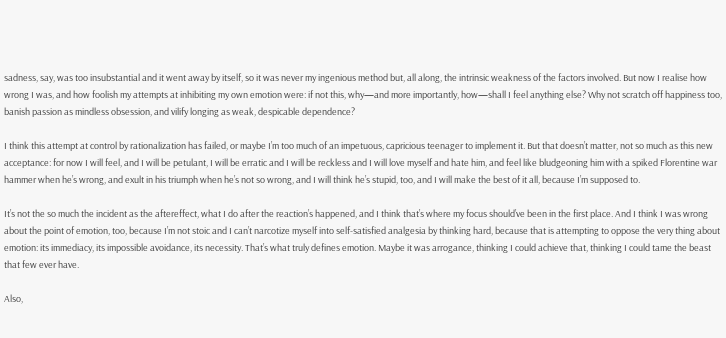sadness, say, was too insubstantial and it went away by itself, so it was never my ingenious method but, all along, the intrinsic weakness of the factors involved. But now I realise how wrong I was, and how foolish my attempts at inhibiting my own emotion were: if not this, why—and more importantly, how—shall I feel anything else? Why not scratch off happiness too, banish passion as mindless obsession, and vilify longing as weak, despicable dependence?

I think this attempt at control by rationalization has failed, or maybe I’m too much of an impetuous, capricious teenager to implement it. But that doesn’t matter, not so much as this new acceptance: for now I will feel, and I will be petulant, I will be erratic and I will be reckless and I will love myself and hate him, and feel like bludgeoning him with a spiked Florentine war hammer when he’s wrong, and exult in his triumph when he’s not so wrong, and I will think he’s stupid, too, and I will make the best of it all, because I’m supposed to.

It’s not the so much the incident as the aftereffect, what I do after the reaction’s happened, and I think that’s where my focus should’ve been in the first place. And I think I was wrong about the point of emotion, too, because I’m not stoic and I can’t narcotize myself into self-satisfied analgesia by thinking hard, because that is attempting to oppose the very thing about emotion: its immediacy, its impossible avoidance, its necessity. That’s what truly defines emotion. Maybe it was arrogance, thinking I could achieve that, thinking I could tame the beast that few ever have.

Also,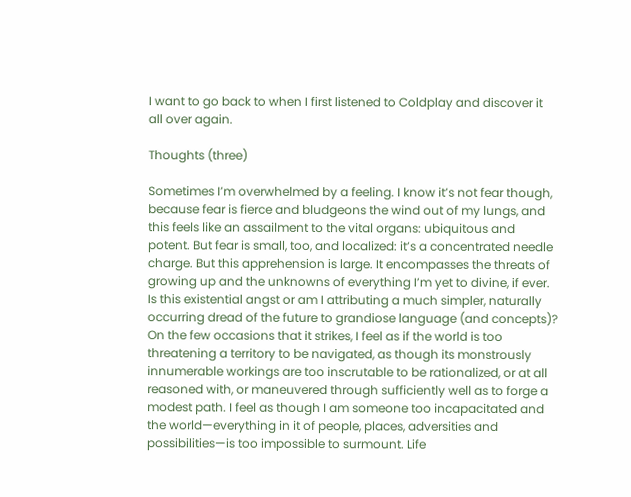I want to go back to when I first listened to Coldplay and discover it all over again.

Thoughts (three)

Sometimes I’m overwhelmed by a feeling. I know it’s not fear though, because fear is fierce and bludgeons the wind out of my lungs, and this feels like an assailment to the vital organs: ubiquitous and potent. But fear is small, too, and localized: it’s a concentrated needle charge. But this apprehension is large. It encompasses the threats of growing up and the unknowns of everything I’m yet to divine, if ever. Is this existential angst or am I attributing a much simpler, naturally occurring dread of the future to grandiose language (and concepts)? On the few occasions that it strikes, I feel as if the world is too threatening a territory to be navigated, as though its monstrously innumerable workings are too inscrutable to be rationalized, or at all reasoned with, or maneuvered through sufficiently well as to forge a modest path. I feel as though I am someone too incapacitated and the world—everything in it of people, places, adversities and possibilities—is too impossible to surmount. Life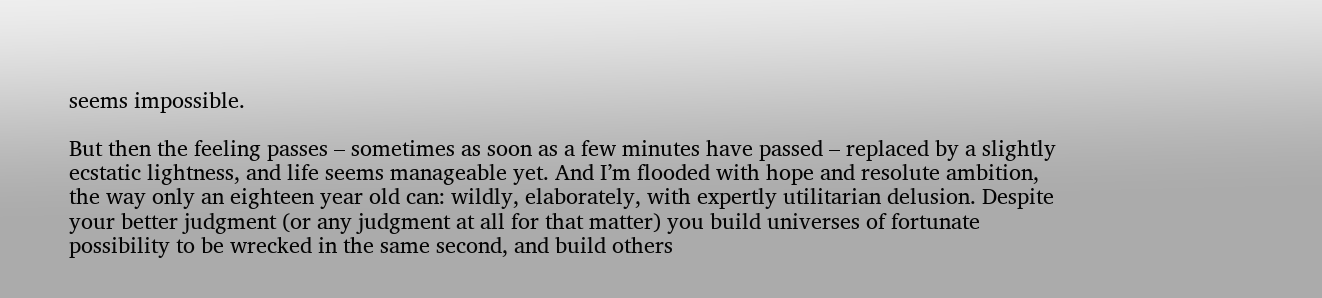seems impossible.

But then the feeling passes – sometimes as soon as a few minutes have passed – replaced by a slightly ecstatic lightness, and life seems manageable yet. And I’m flooded with hope and resolute ambition, the way only an eighteen year old can: wildly, elaborately, with expertly utilitarian delusion. Despite your better judgment (or any judgment at all for that matter) you build universes of fortunate possibility to be wrecked in the same second, and build others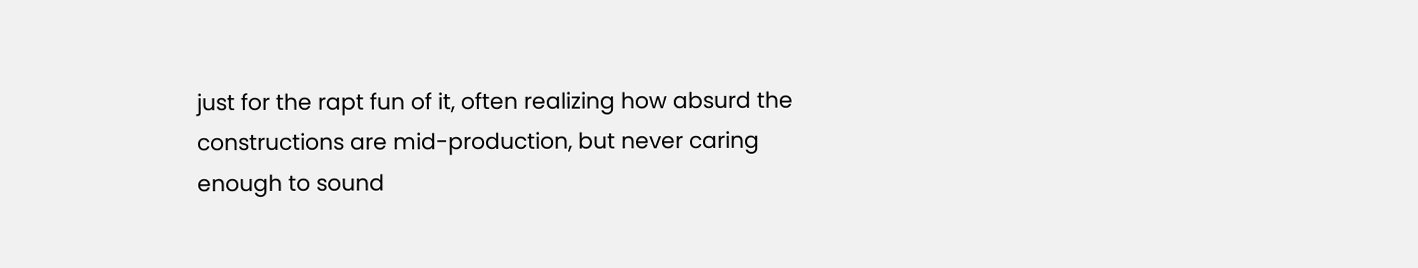just for the rapt fun of it, often realizing how absurd the constructions are mid-production, but never caring enough to sound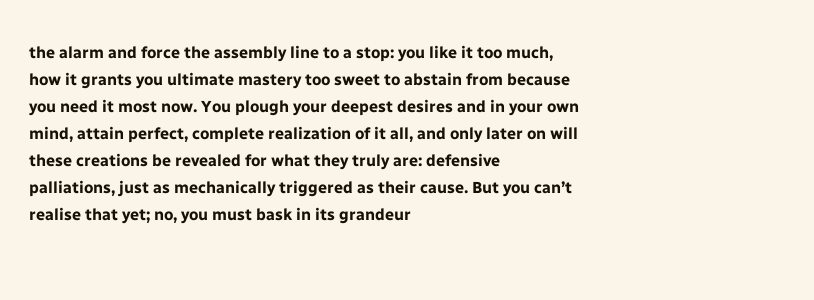the alarm and force the assembly line to a stop: you like it too much, how it grants you ultimate mastery too sweet to abstain from because you need it most now. You plough your deepest desires and in your own mind, attain perfect, complete realization of it all, and only later on will these creations be revealed for what they truly are: defensive palliations, just as mechanically triggered as their cause. But you can’t realise that yet; no, you must bask in its grandeur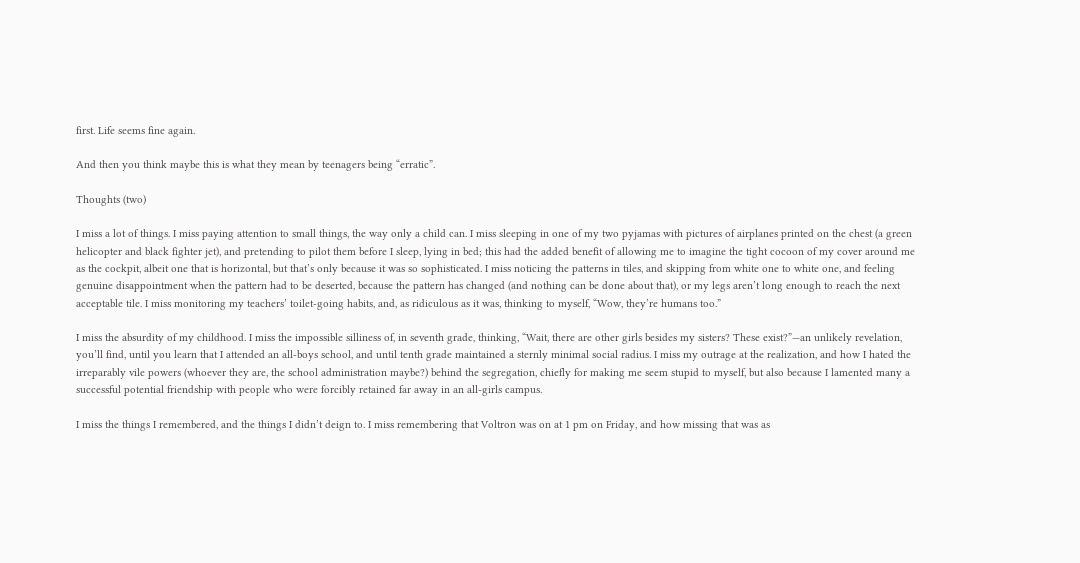first. Life seems fine again.

And then you think maybe this is what they mean by teenagers being “erratic”.

Thoughts (two)

I miss a lot of things. I miss paying attention to small things, the way only a child can. I miss sleeping in one of my two pyjamas with pictures of airplanes printed on the chest (a green helicopter and black fighter jet), and pretending to pilot them before I sleep, lying in bed; this had the added benefit of allowing me to imagine the tight cocoon of my cover around me as the cockpit, albeit one that is horizontal, but that’s only because it was so sophisticated. I miss noticing the patterns in tiles, and skipping from white one to white one, and feeling genuine disappointment when the pattern had to be deserted, because the pattern has changed (and nothing can be done about that), or my legs aren’t long enough to reach the next acceptable tile. I miss monitoring my teachers’ toilet-going habits, and, as ridiculous as it was, thinking to myself, “Wow, they’re humans too.”

I miss the absurdity of my childhood. I miss the impossible silliness of, in seventh grade, thinking, “Wait, there are other girls besides my sisters? These exist?”—an unlikely revelation, you’ll find, until you learn that I attended an all-boys school, and until tenth grade maintained a sternly minimal social radius. I miss my outrage at the realization, and how I hated the irreparably vile powers (whoever they are, the school administration maybe?) behind the segregation, chiefly for making me seem stupid to myself, but also because I lamented many a successful potential friendship with people who were forcibly retained far away in an all-girls campus.

I miss the things I remembered, and the things I didn’t deign to. I miss remembering that Voltron was on at 1 pm on Friday, and how missing that was as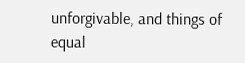unforgivable, and things of equal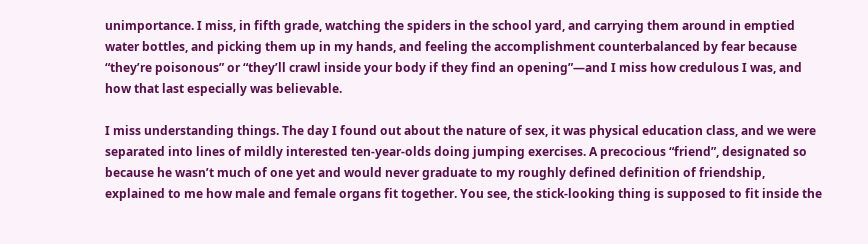unimportance. I miss, in fifth grade, watching the spiders in the school yard, and carrying them around in emptied water bottles, and picking them up in my hands, and feeling the accomplishment counterbalanced by fear because “they’re poisonous” or “they’ll crawl inside your body if they find an opening”—and I miss how credulous I was, and how that last especially was believable.

I miss understanding things. The day I found out about the nature of sex, it was physical education class, and we were separated into lines of mildly interested ten-year-olds doing jumping exercises. A precocious “friend”, designated so because he wasn’t much of one yet and would never graduate to my roughly defined definition of friendship, explained to me how male and female organs fit together. You see, the stick-looking thing is supposed to fit inside the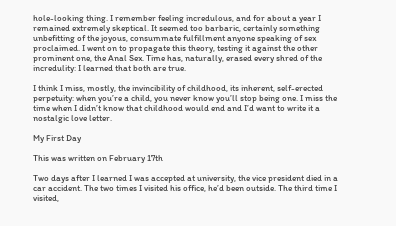hole-looking thing. I remember feeling incredulous, and for about a year I remained extremely skeptical. It seemed too barbaric, certainly something unbefitting of the joyous, consummate fulfillment anyone speaking of sex proclaimed. I went on to propagate this theory, testing it against the other prominent one, the Anal Sex. Time has, naturally, erased every shred of the incredulity: I learned that both are true.

I think I miss, mostly, the invincibility of childhood, its inherent, self-erected perpetuity: when you’re a child, you never know you’ll stop being one. I miss the time when I didn’t know that childhood would end and I’d want to write it a nostalgic love letter.

My First Day

This was written on February 17th

Two days after I learned I was accepted at university, the vice president died in a car accident. The two times I visited his office, he’d been outside. The third time I visited,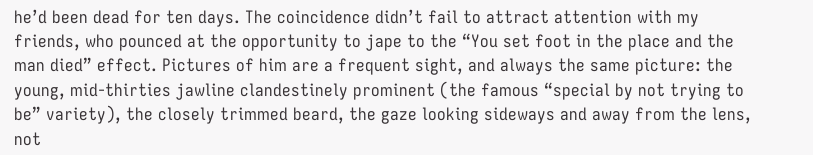he’d been dead for ten days. The coincidence didn’t fail to attract attention with my friends, who pounced at the opportunity to jape to the “You set foot in the place and the man died” effect. Pictures of him are a frequent sight, and always the same picture: the young, mid-thirties jawline clandestinely prominent (the famous “special by not trying to be” variety), the closely trimmed beard, the gaze looking sideways and away from the lens, not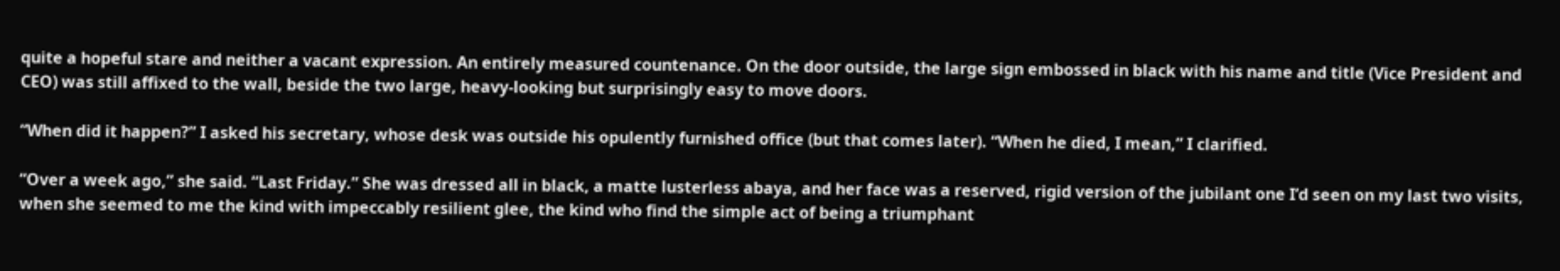quite a hopeful stare and neither a vacant expression. An entirely measured countenance. On the door outside, the large sign embossed in black with his name and title (Vice President and CEO) was still affixed to the wall, beside the two large, heavy-looking but surprisingly easy to move doors.

“When did it happen?” I asked his secretary, whose desk was outside his opulently furnished office (but that comes later). “When he died, I mean,” I clarified.

“Over a week ago,” she said. “Last Friday.” She was dressed all in black, a matte lusterless abaya, and her face was a reserved, rigid version of the jubilant one I’d seen on my last two visits, when she seemed to me the kind with impeccably resilient glee, the kind who find the simple act of being a triumphant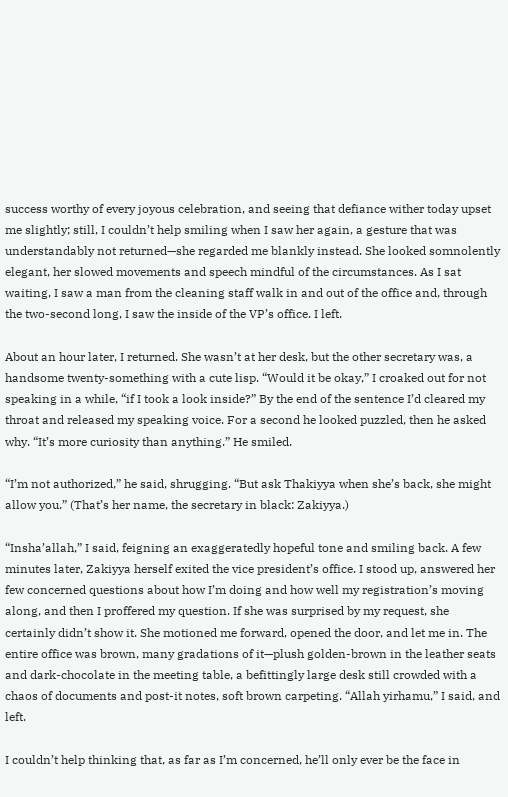success worthy of every joyous celebration, and seeing that defiance wither today upset me slightly; still, I couldn’t help smiling when I saw her again, a gesture that was understandably not returned—she regarded me blankly instead. She looked somnolently elegant, her slowed movements and speech mindful of the circumstances. As I sat waiting, I saw a man from the cleaning staff walk in and out of the office and, through the two-second long, I saw the inside of the VP’s office. I left.

About an hour later, I returned. She wasn’t at her desk, but the other secretary was, a handsome twenty-something with a cute lisp. “Would it be okay,” I croaked out for not speaking in a while, “if I took a look inside?” By the end of the sentence I’d cleared my throat and released my speaking voice. For a second he looked puzzled, then he asked why. “It’s more curiosity than anything.” He smiled.

“I’m not authorized,” he said, shrugging. “But ask Thakiyya when she’s back, she might allow you.” (That’s her name, the secretary in black: Zakiyya.)

“Insha’allah,” I said, feigning an exaggeratedly hopeful tone and smiling back. A few minutes later, Zakiyya herself exited the vice president’s office. I stood up, answered her few concerned questions about how I’m doing and how well my registration’s moving along, and then I proffered my question. If she was surprised by my request, she certainly didn’t show it. She motioned me forward, opened the door, and let me in. The entire office was brown, many gradations of it—plush golden-brown in the leather seats and dark-chocolate in the meeting table, a befittingly large desk still crowded with a chaos of documents and post-it notes, soft brown carpeting. “Allah yirhamu,” I said, and left.

I couldn’t help thinking that, as far as I’m concerned, he’ll only ever be the face in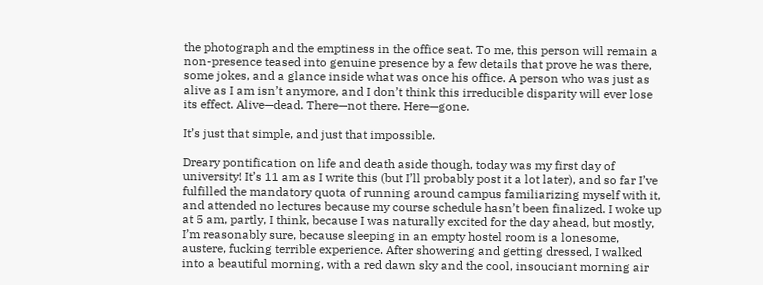the photograph and the emptiness in the office seat. To me, this person will remain a non-presence teased into genuine presence by a few details that prove he was there, some jokes, and a glance inside what was once his office. A person who was just as alive as I am isn’t anymore, and I don’t think this irreducible disparity will ever lose its effect. Alive—dead. There—not there. Here—gone.

It’s just that simple, and just that impossible.

Dreary pontification on life and death aside though, today was my first day of university! It’s 11 am as I write this (but I’ll probably post it a lot later), and so far I’ve fulfilled the mandatory quota of running around campus familiarizing myself with it, and attended no lectures because my course schedule hasn’t been finalized. I woke up at 5 am, partly, I think, because I was naturally excited for the day ahead, but mostly, I’m reasonably sure, because sleeping in an empty hostel room is a lonesome, austere, fucking terrible experience. After showering and getting dressed, I walked into a beautiful morning, with a red dawn sky and the cool, insouciant morning air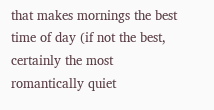that makes mornings the best time of day (if not the best, certainly the most romantically quiet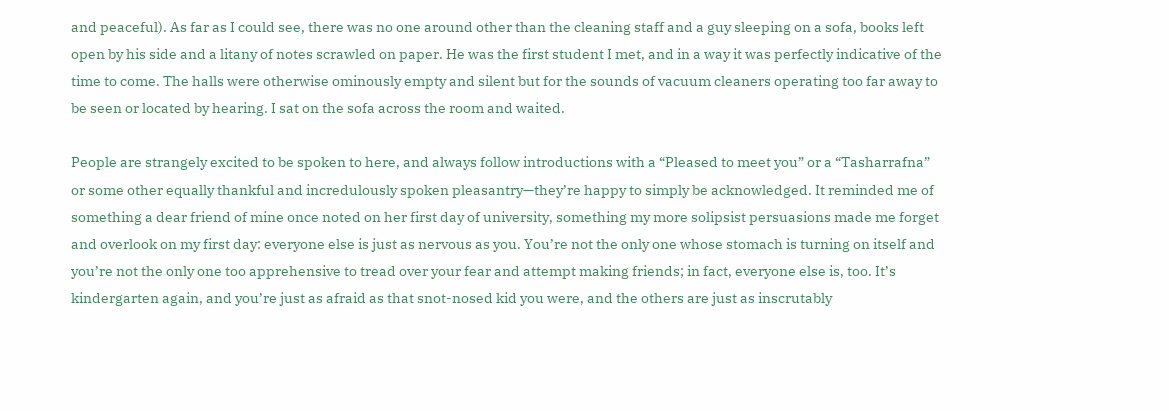and peaceful). As far as I could see, there was no one around other than the cleaning staff and a guy sleeping on a sofa, books left open by his side and a litany of notes scrawled on paper. He was the first student I met, and in a way it was perfectly indicative of the time to come. The halls were otherwise ominously empty and silent but for the sounds of vacuum cleaners operating too far away to be seen or located by hearing. I sat on the sofa across the room and waited.

People are strangely excited to be spoken to here, and always follow introductions with a “Pleased to meet you” or a “Tasharrafna” or some other equally thankful and incredulously spoken pleasantry—they’re happy to simply be acknowledged. It reminded me of something a dear friend of mine once noted on her first day of university, something my more solipsist persuasions made me forget and overlook on my first day: everyone else is just as nervous as you. You’re not the only one whose stomach is turning on itself and you’re not the only one too apprehensive to tread over your fear and attempt making friends; in fact, everyone else is, too. It’s kindergarten again, and you’re just as afraid as that snot-nosed kid you were, and the others are just as inscrutably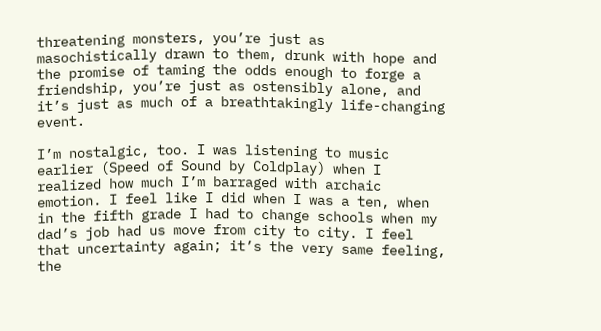threatening monsters, you’re just as masochistically drawn to them, drunk with hope and the promise of taming the odds enough to forge a friendship, you’re just as ostensibly alone, and it’s just as much of a breathtakingly life-changing event.

I’m nostalgic, too. I was listening to music earlier (Speed of Sound by Coldplay) when I realized how much I’m barraged with archaic emotion. I feel like I did when I was a ten, when in the fifth grade I had to change schools when my dad’s job had us move from city to city. I feel that uncertainty again; it’s the very same feeling, the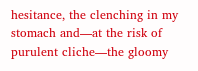hesitance, the clenching in my stomach and—at the risk of purulent cliche—the gloomy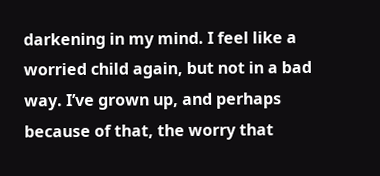darkening in my mind. I feel like a worried child again, but not in a bad way. I’ve grown up, and perhaps because of that, the worry that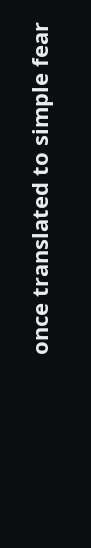once translated to simple fear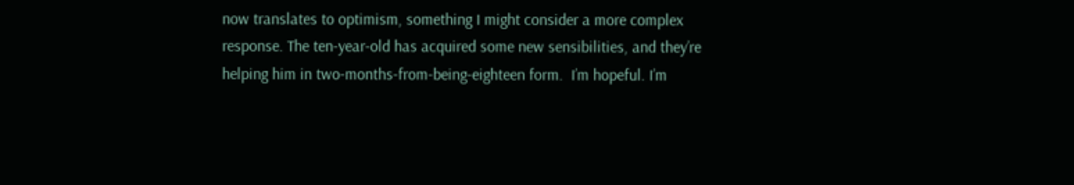now translates to optimism, something I might consider a more complex response. The ten-year-old has acquired some new sensibilities, and they’re helping him in two-months-from-being-eighteen form.  I’m hopeful. I’m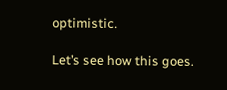optimistic.

Let’s see how this goes.